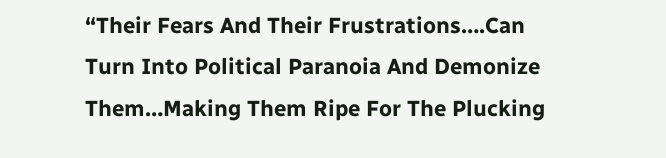“Their Fears And Their Frustrations….Can Turn Into Political Paranoia And Demonize Them…Making Them Ripe For The Plucking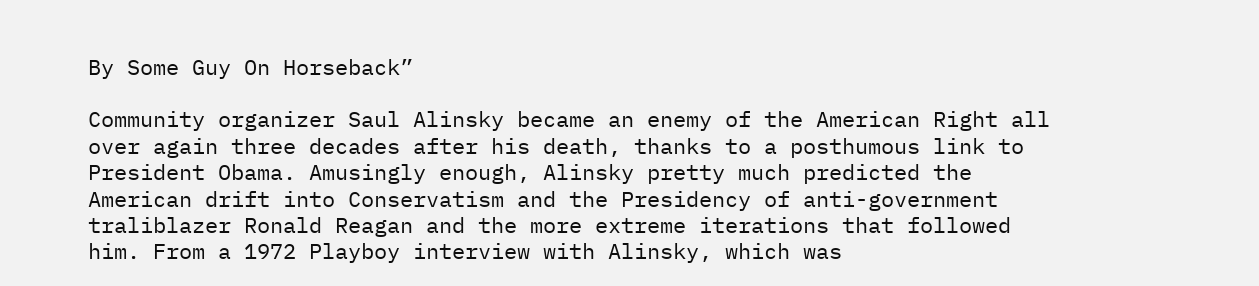By Some Guy On Horseback”

Community organizer Saul Alinsky became an enemy of the American Right all over again three decades after his death, thanks to a posthumous link to President Obama. Amusingly enough, Alinsky pretty much predicted the American drift into Conservatism and the Presidency of anti-government traliblazer Ronald Reagan and the more extreme iterations that followed him. From a 1972 Playboy interview with Alinsky, which was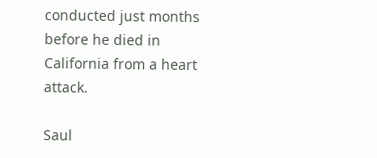conducted just months before he died in California from a heart attack.

Saul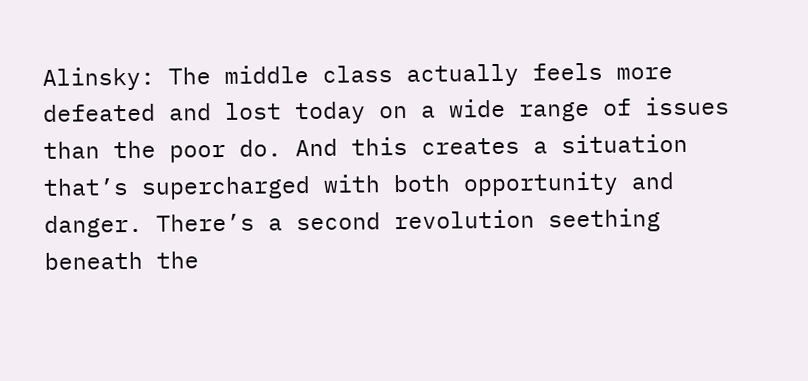Alinsky: The middle class actually feels more defeated and lost today on a wide range of issues than the poor do. And this creates a situation that’s supercharged with both opportunity and danger. There’s a second revolution seething beneath the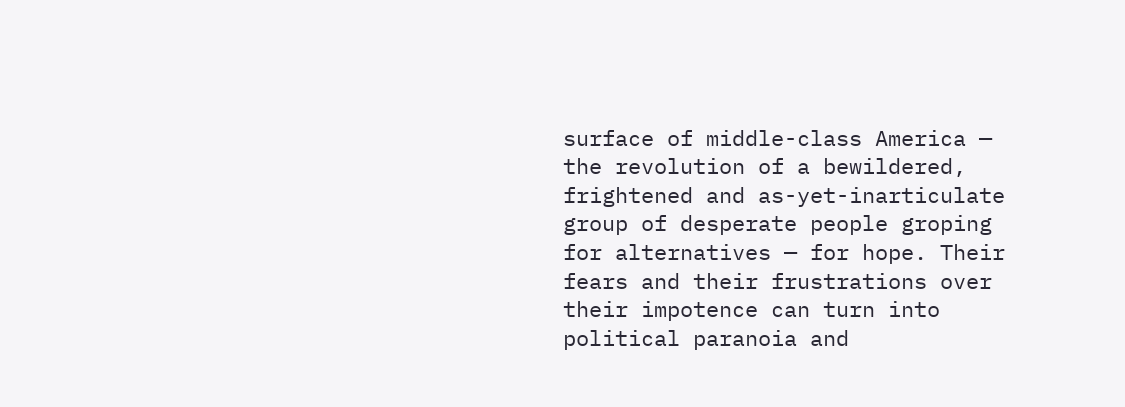surface of middle-class America — the revolution of a bewildered, frightened and as-yet-inarticulate group of desperate people groping for alternatives — for hope. Their fears and their frustrations over their impotence can turn into political paranoia and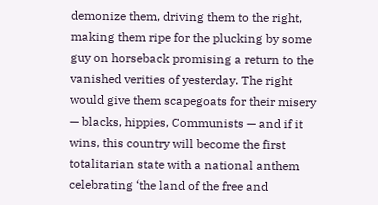demonize them, driving them to the right, making them ripe for the plucking by some guy on horseback promising a return to the vanished verities of yesterday. The right would give them scapegoats for their misery — blacks, hippies, Communists — and if it wins, this country will become the first totalitarian state with a national anthem celebrating ‘the land of the free and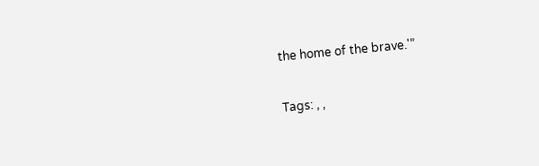the home of the brave.'”

Tags: , ,